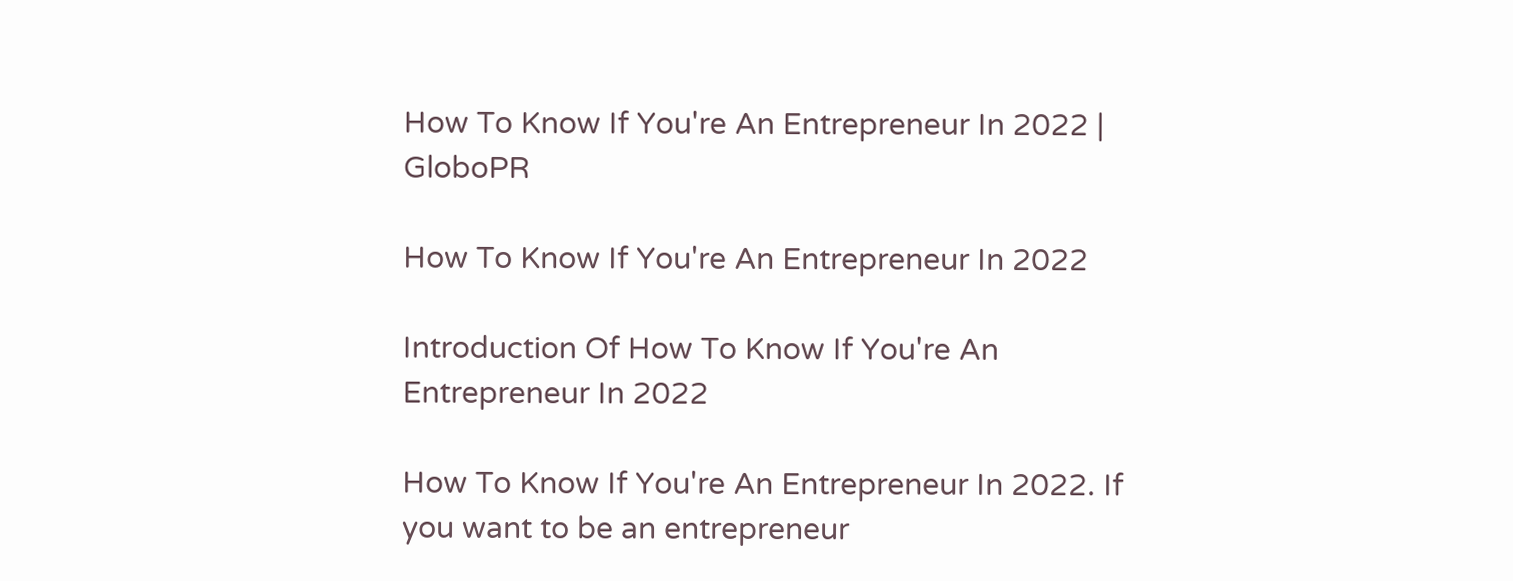How To Know If You're An Entrepreneur In 2022 | GloboPR

How To Know If You're An Entrepreneur In 2022

Introduction Of How To Know If You're An Entrepreneur In 2022

How To Know If You're An Entrepreneur In 2022. If you want to be an entrepreneur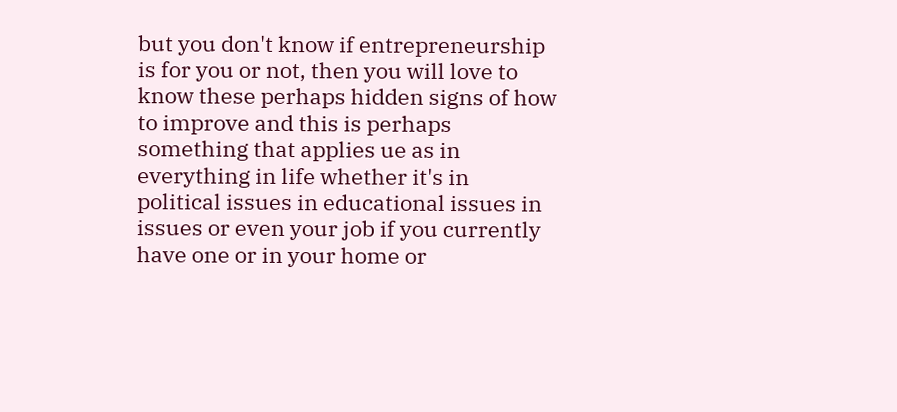but you don't know if entrepreneurship is for you or not, then you will love to know these perhaps hidden signs of how to improve and this is perhaps something that applies ue as in everything in life whether it's in political issues in educational issues in issues or even your job if you currently have one or in your home or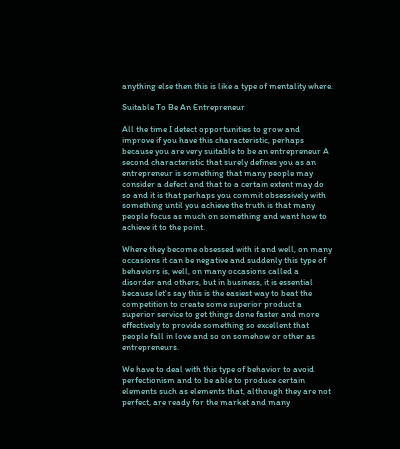anything else then this is like a type of mentality where.

Suitable To Be An Entrepreneur

All the time I detect opportunities to grow and improve if you have this characteristic, perhaps because you are very suitable to be an entrepreneur A second characteristic that surely defines you as an entrepreneur is something that many people may consider a defect and that to a certain extent may do so and it is that perhaps you commit obsessively with something until you achieve the truth is that many people focus as much on something and want how to achieve it to the point.

Where they become obsessed with it and well, on many occasions it can be negative and suddenly this type of behaviors is, well, on many occasions called a disorder and others, but in business, it is essential because let's say this is the easiest way to beat the competition to create some superior product a superior service to get things done faster and more effectively to provide something so excellent that people fall in love and so on somehow or other as entrepreneurs.

We have to deal with this type of behavior to avoid perfectionism and to be able to produce certain elements such as elements that, although they are not perfect, are ready for the market and many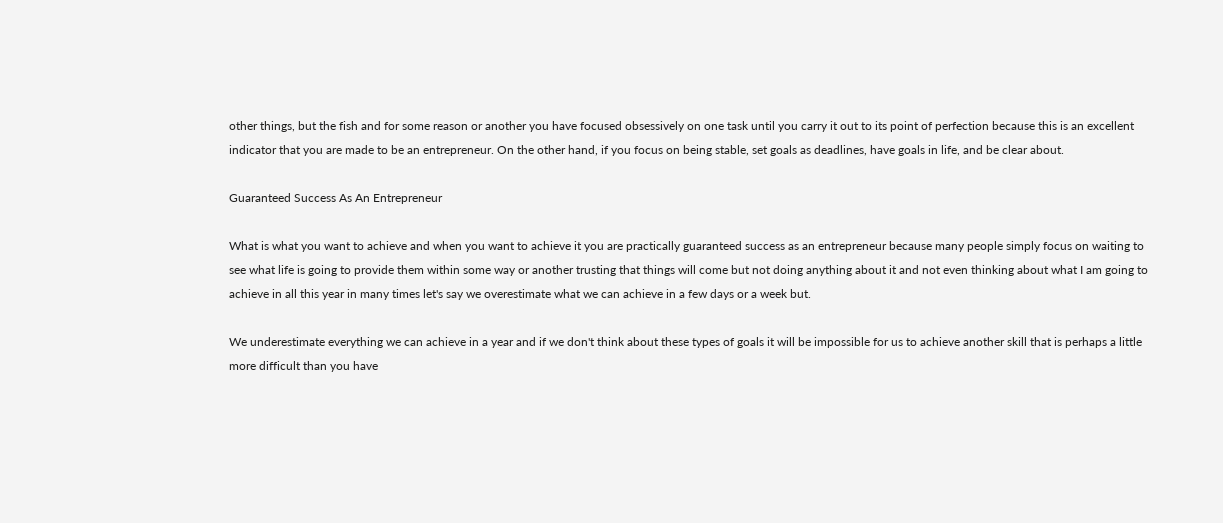other things, but the fish and for some reason or another you have focused obsessively on one task until you carry it out to its point of perfection because this is an excellent indicator that you are made to be an entrepreneur. On the other hand, if you focus on being stable, set goals as deadlines, have goals in life, and be clear about.

Guaranteed Success As An Entrepreneur

What is what you want to achieve and when you want to achieve it you are practically guaranteed success as an entrepreneur because many people simply focus on waiting to see what life is going to provide them within some way or another trusting that things will come but not doing anything about it and not even thinking about what I am going to achieve in all this year in many times let's say we overestimate what we can achieve in a few days or a week but.

We underestimate everything we can achieve in a year and if we don't think about these types of goals it will be impossible for us to achieve another skill that is perhaps a little more difficult than you have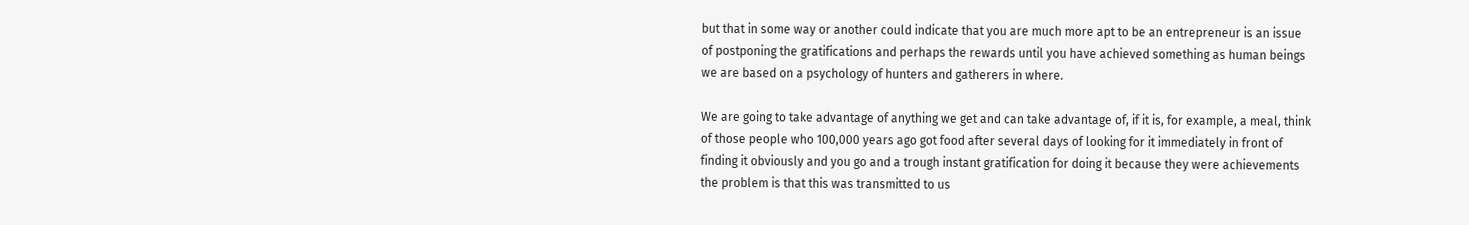but that in some way or another could indicate that you are much more apt to be an entrepreneur is an issue of postponing the gratifications and perhaps the rewards until you have achieved something as human beings we are based on a psychology of hunters and gatherers in where.

We are going to take advantage of anything we get and can take advantage of, if it is, for example, a meal, think of those people who 100,000 years ago got food after several days of looking for it immediately in front of finding it obviously and you go and a trough instant gratification for doing it because they were achievements the problem is that this was transmitted to us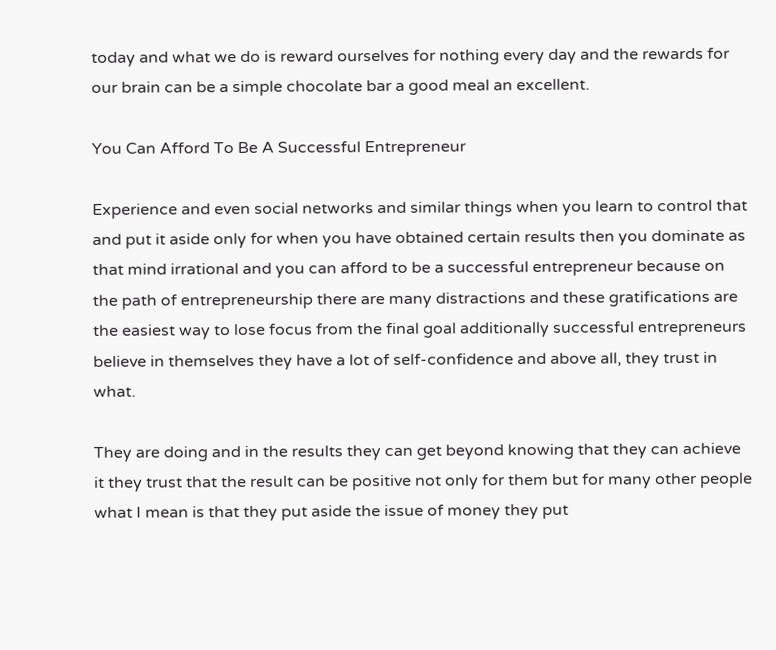today and what we do is reward ourselves for nothing every day and the rewards for our brain can be a simple chocolate bar a good meal an excellent.

You Can Afford To Be A Successful Entrepreneur

Experience and even social networks and similar things when you learn to control that and put it aside only for when you have obtained certain results then you dominate as that mind irrational and you can afford to be a successful entrepreneur because on the path of entrepreneurship there are many distractions and these gratifications are the easiest way to lose focus from the final goal additionally successful entrepreneurs believe in themselves they have a lot of self-confidence and above all, they trust in what.

They are doing and in the results they can get beyond knowing that they can achieve it they trust that the result can be positive not only for them but for many other people what I mean is that they put aside the issue of money they put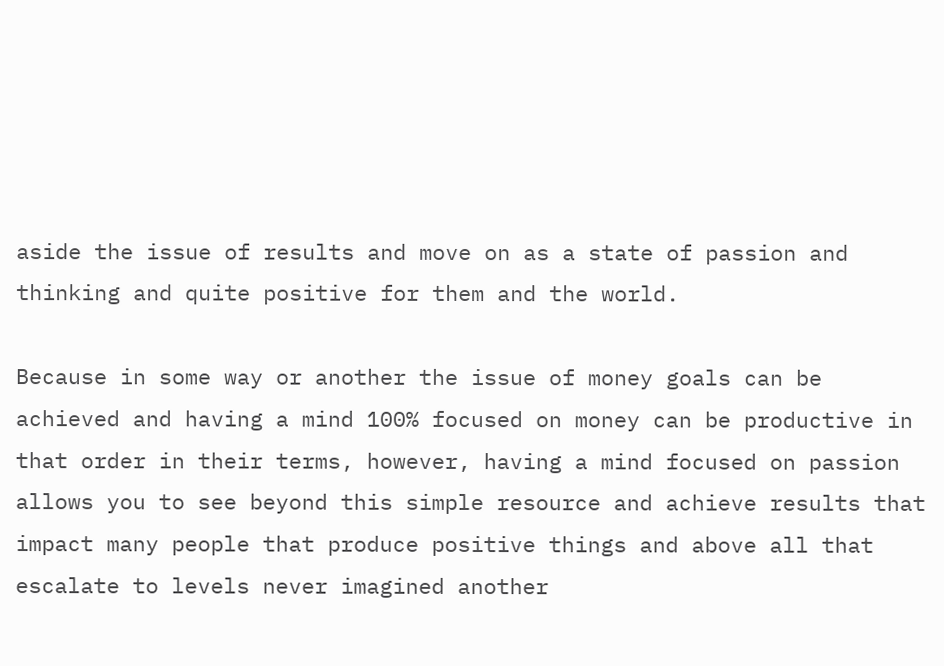aside the issue of results and move on as a state of passion and thinking and quite positive for them and the world.

Because in some way or another the issue of money goals can be achieved and having a mind 100% focused on money can be productive in that order in their terms, however, having a mind focused on passion allows you to see beyond this simple resource and achieve results that impact many people that produce positive things and above all that escalate to levels never imagined another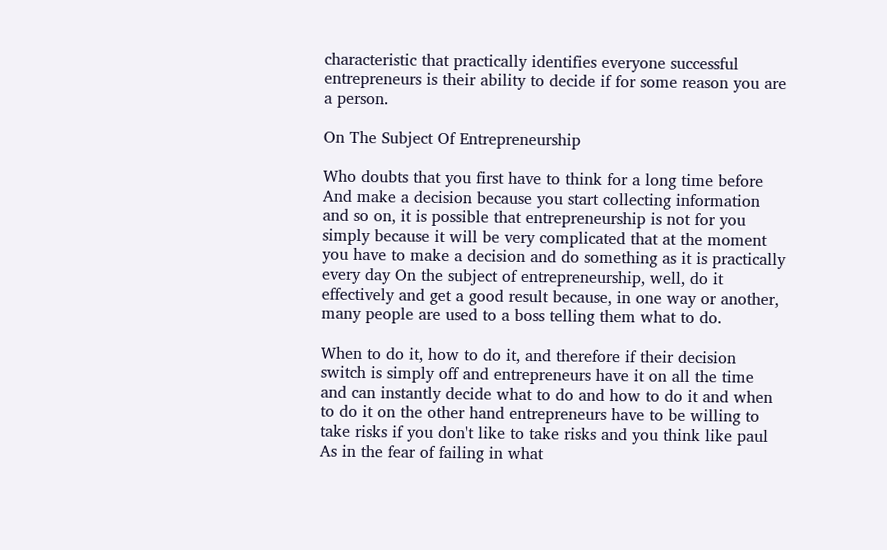characteristic that practically identifies everyone successful entrepreneurs is their ability to decide if for some reason you are a person.

On The Subject Of Entrepreneurship

Who doubts that you first have to think for a long time before And make a decision because you start collecting information and so on, it is possible that entrepreneurship is not for you simply because it will be very complicated that at the moment you have to make a decision and do something as it is practically every day On the subject of entrepreneurship, well, do it effectively and get a good result because, in one way or another, many people are used to a boss telling them what to do.

When to do it, how to do it, and therefore if their decision switch is simply off and entrepreneurs have it on all the time and can instantly decide what to do and how to do it and when to do it on the other hand entrepreneurs have to be willing to take risks if you don't like to take risks and you think like paul As in the fear of failing in what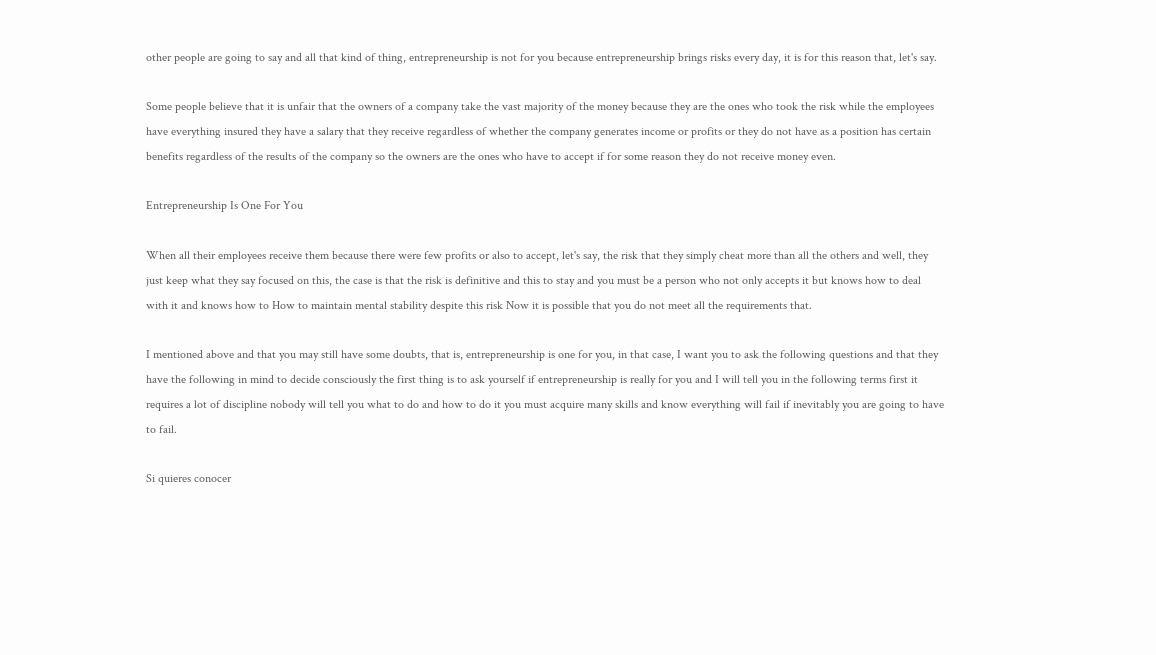other people are going to say and all that kind of thing, entrepreneurship is not for you because entrepreneurship brings risks every day, it is for this reason that, let's say.

Some people believe that it is unfair that the owners of a company take the vast majority of the money because they are the ones who took the risk while the employees have everything insured they have a salary that they receive regardless of whether the company generates income or profits or they do not have as a position has certain benefits regardless of the results of the company so the owners are the ones who have to accept if for some reason they do not receive money even.

Entrepreneurship Is One For You

When all their employees receive them because there were few profits or also to accept, let's say, the risk that they simply cheat more than all the others and well, they just keep what they say focused on this, the case is that the risk is definitive and this to stay and you must be a person who not only accepts it but knows how to deal with it and knows how to How to maintain mental stability despite this risk Now it is possible that you do not meet all the requirements that.

I mentioned above and that you may still have some doubts, that is, entrepreneurship is one for you, in that case, I want you to ask the following questions and that they have the following in mind to decide consciously the first thing is to ask yourself if entrepreneurship is really for you and I will tell you in the following terms first it requires a lot of discipline nobody will tell you what to do and how to do it you must acquire many skills and know everything will fail if inevitably you are going to have to fail.

Si quieres conocer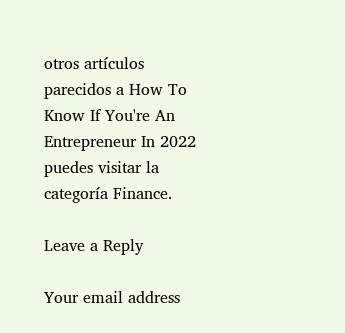otros artículos parecidos a How To Know If You're An Entrepreneur In 2022 puedes visitar la categoría Finance.

Leave a Reply

Your email address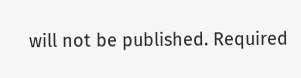will not be published. Required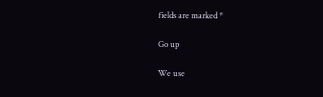fields are marked *

Go up

We use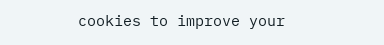cookies to improve your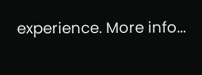experience. More info...